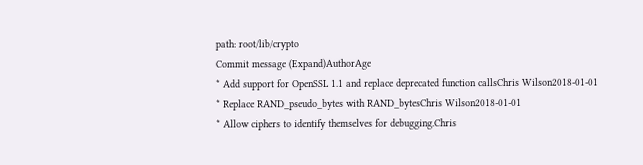path: root/lib/crypto
Commit message (Expand)AuthorAge
* Add support for OpenSSL 1.1 and replace deprecated function callsChris Wilson2018-01-01
* Replace RAND_pseudo_bytes with RAND_bytesChris Wilson2018-01-01
* Allow ciphers to identify themselves for debugging.Chris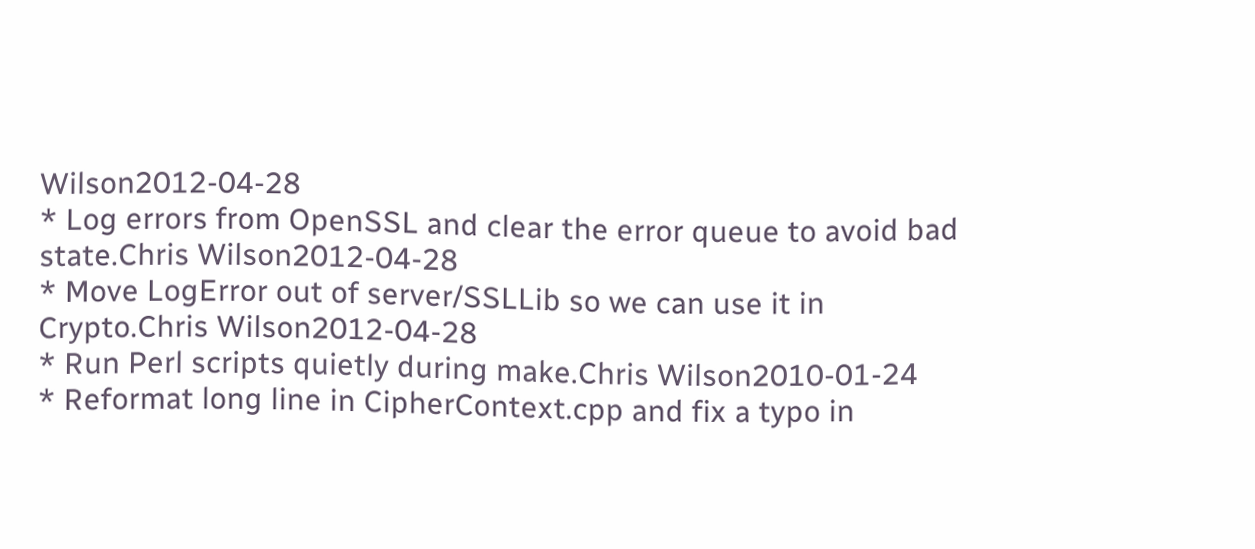Wilson2012-04-28
* Log errors from OpenSSL and clear the error queue to avoid bad state.Chris Wilson2012-04-28
* Move LogError out of server/SSLLib so we can use it in Crypto.Chris Wilson2012-04-28
* Run Perl scripts quietly during make.Chris Wilson2010-01-24
* Reformat long line in CipherContext.cpp and fix a typo in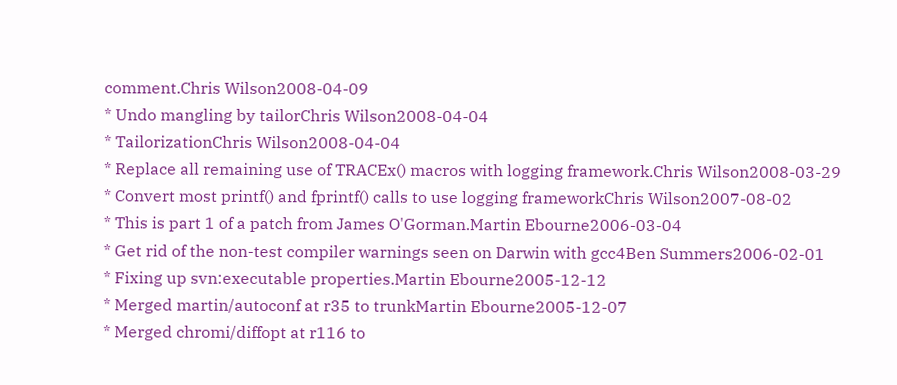comment.Chris Wilson2008-04-09
* Undo mangling by tailorChris Wilson2008-04-04
* TailorizationChris Wilson2008-04-04
* Replace all remaining use of TRACEx() macros with logging framework.Chris Wilson2008-03-29
* Convert most printf() and fprintf() calls to use logging frameworkChris Wilson2007-08-02
* This is part 1 of a patch from James O'Gorman.Martin Ebourne2006-03-04
* Get rid of the non-test compiler warnings seen on Darwin with gcc4Ben Summers2006-02-01
* Fixing up svn:executable properties.Martin Ebourne2005-12-12
* Merged martin/autoconf at r35 to trunkMartin Ebourne2005-12-07
* Merged chromi/diffopt at r116 to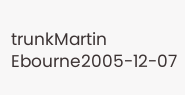trunkMartin Ebourne2005-12-07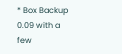* Box Backup 0.09 with a few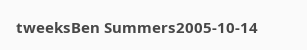tweeksBen Summers2005-10-14